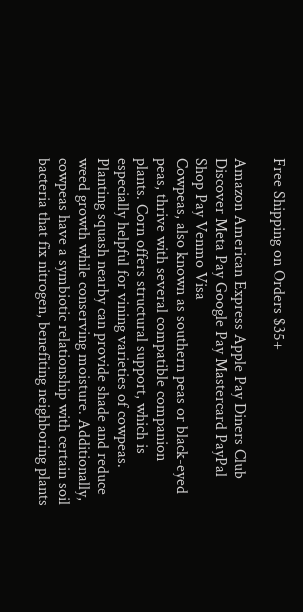Free Shipping on Orders $35+

Amazon American Express Apple Pay Diners Club Discover Meta Pay Google Pay Mastercard PayPal Shop Pay Venmo Visa
Cowpeas, also known as southern peas or black-eyed peas, thrive with several compatible companion plants. Corn offers structural support, which is especially helpful for vining varieties of cowpeas. Planting squash nearby can provide shade and reduce weed growth while conserving moisture. Additionally, cowpeas have a symbiotic relationship with certain soil bacteria that fix nitrogen, benefiting neighboring plants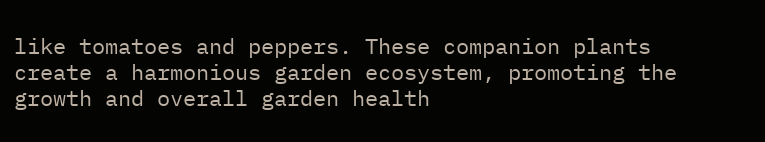like tomatoes and peppers. These companion plants create a harmonious garden ecosystem, promoting the growth and overall garden health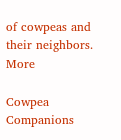of cowpeas and their neighbors. More

Cowpea Companions